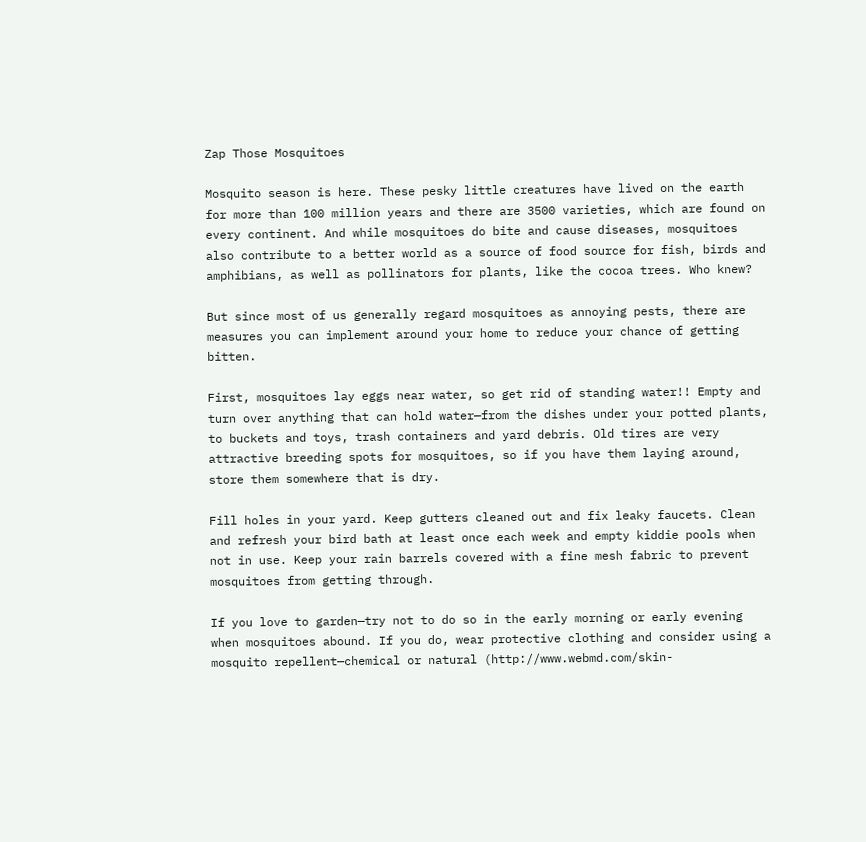Zap Those Mosquitoes

Mosquito season is here. These pesky little creatures have lived on the earth for more than 100 million years and there are 3500 varieties, which are found on every continent. And while mosquitoes do bite and cause diseases, mosquitoes also contribute to a better world as a source of food source for fish, birds and amphibians, as well as pollinators for plants, like the cocoa trees. Who knew?

But since most of us generally regard mosquitoes as annoying pests, there are measures you can implement around your home to reduce your chance of getting bitten.

First, mosquitoes lay eggs near water, so get rid of standing water!! Empty and turn over anything that can hold water—from the dishes under your potted plants, to buckets and toys, trash containers and yard debris. Old tires are very attractive breeding spots for mosquitoes, so if you have them laying around, store them somewhere that is dry.

Fill holes in your yard. Keep gutters cleaned out and fix leaky faucets. Clean and refresh your bird bath at least once each week and empty kiddie pools when not in use. Keep your rain barrels covered with a fine mesh fabric to prevent mosquitoes from getting through.

If you love to garden—try not to do so in the early morning or early evening when mosquitoes abound. If you do, wear protective clothing and consider using a mosquito repellent—chemical or natural (http://www.webmd.com/skin-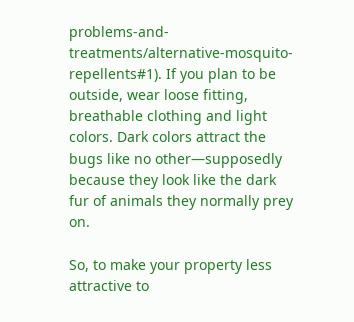problems-and-treatments/alternative-mosquito-repellents#1). If you plan to be outside, wear loose fitting, breathable clothing and light colors. Dark colors attract the bugs like no other—supposedly because they look like the dark fur of animals they normally prey on.

So, to make your property less attractive to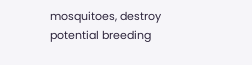mosquitoes, destroy potential breeding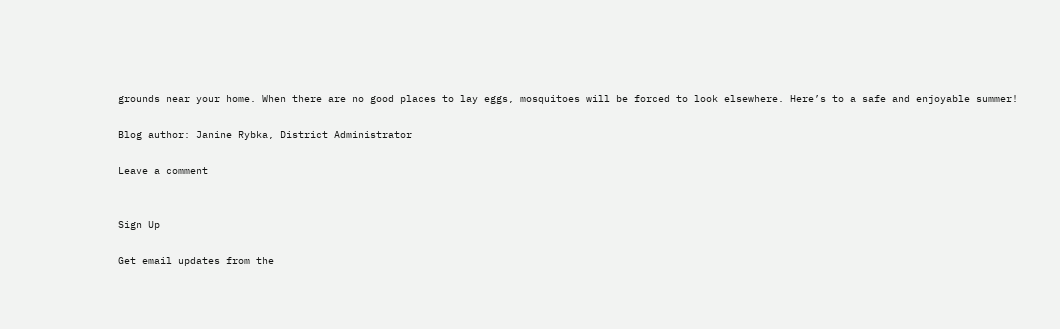grounds near your home. When there are no good places to lay eggs, mosquitoes will be forced to look elsewhere. Here’s to a safe and enjoyable summer!

Blog author: Janine Rybka, District Administrator

Leave a comment


Sign Up

Get email updates from the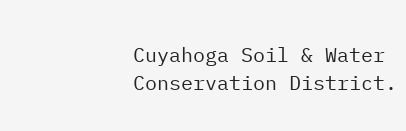Cuyahoga Soil & Water Conservation District.